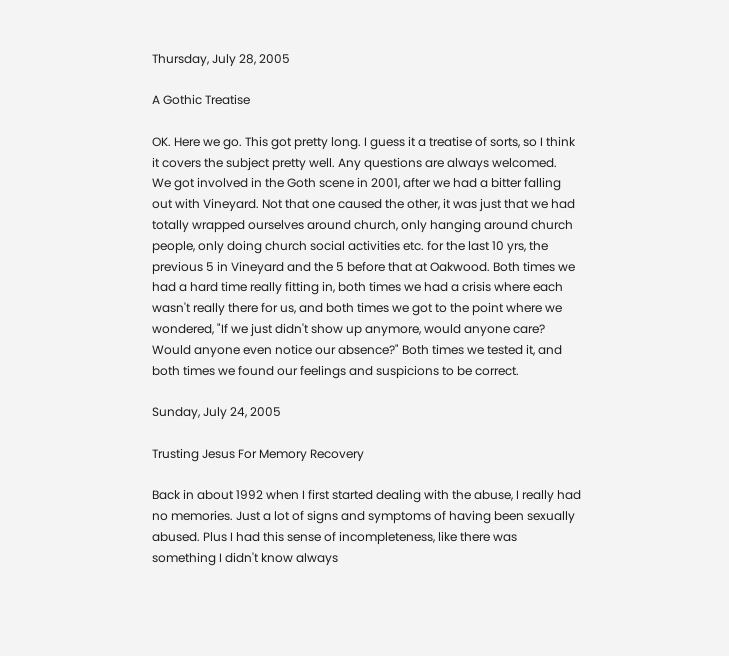Thursday, July 28, 2005

A Gothic Treatise

OK. Here we go. This got pretty long. I guess it a treatise of sorts, so I think it covers the subject pretty well. Any questions are always welcomed.
We got involved in the Goth scene in 2001, after we had a bitter falling out with Vineyard. Not that one caused the other, it was just that we had totally wrapped ourselves around church, only hanging around church people, only doing church social activities etc. for the last 10 yrs, the previous 5 in Vineyard and the 5 before that at Oakwood. Both times we had a hard time really fitting in, both times we had a crisis where each wasn't really there for us, and both times we got to the point where we wondered, "If we just didn't show up anymore, would anyone care? Would anyone even notice our absence?" Both times we tested it, and both times we found our feelings and suspicions to be correct.

Sunday, July 24, 2005

Trusting Jesus For Memory Recovery

Back in about 1992 when I first started dealing with the abuse, I really had no memories. Just a lot of signs and symptoms of having been sexually abused. Plus I had this sense of incompleteness, like there was something I didn't know always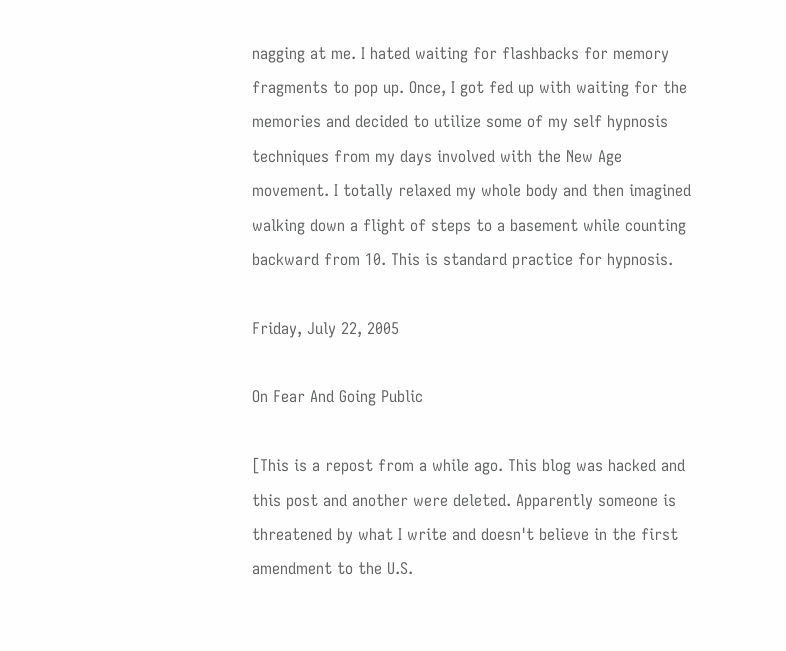nagging at me. I hated waiting for flashbacks for memory fragments to pop up. Once, I got fed up with waiting for the memories and decided to utilize some of my self hypnosis techniques from my days involved with the New Age movement. I totally relaxed my whole body and then imagined walking down a flight of steps to a basement while counting backward from 10. This is standard practice for hypnosis.

Friday, July 22, 2005

On Fear And Going Public

[This is a repost from a while ago. This blog was hacked and this post and another were deleted. Apparently someone is threatened by what I write and doesn't believe in the first amendment to the U.S.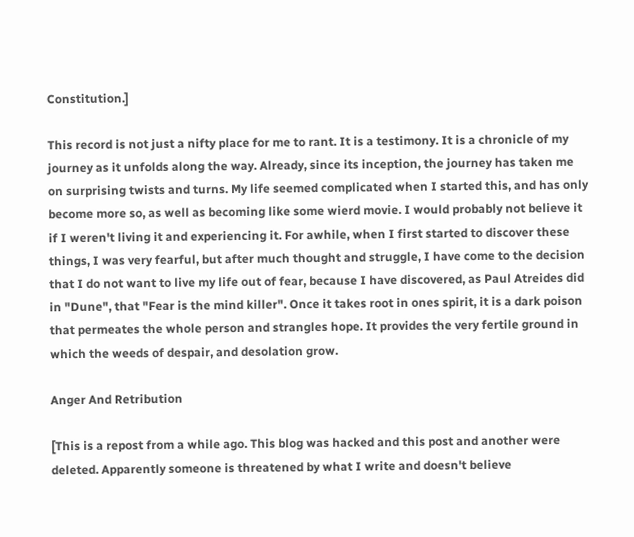Constitution.]

This record is not just a nifty place for me to rant. It is a testimony. It is a chronicle of my journey as it unfolds along the way. Already, since its inception, the journey has taken me on surprising twists and turns. My life seemed complicated when I started this, and has only become more so, as well as becoming like some wierd movie. I would probably not believe it if I weren't living it and experiencing it. For awhile, when I first started to discover these things, I was very fearful, but after much thought and struggle, I have come to the decision that I do not want to live my life out of fear, because I have discovered, as Paul Atreides did in "Dune", that "Fear is the mind killer". Once it takes root in ones spirit, it is a dark poison that permeates the whole person and strangles hope. It provides the very fertile ground in which the weeds of despair, and desolation grow.

Anger And Retribution

[This is a repost from a while ago. This blog was hacked and this post and another were deleted. Apparently someone is threatened by what I write and doesn't believe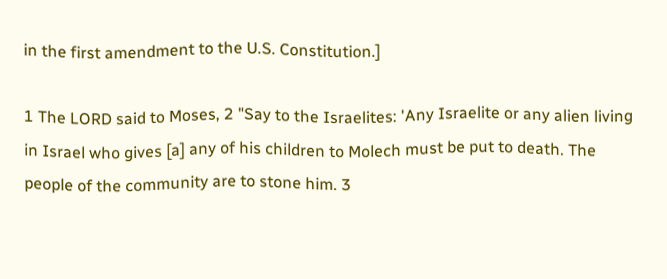in the first amendment to the U.S. Constitution.]

1 The LORD said to Moses, 2 "Say to the Israelites: 'Any Israelite or any alien living in Israel who gives [a] any of his children to Molech must be put to death. The people of the community are to stone him. 3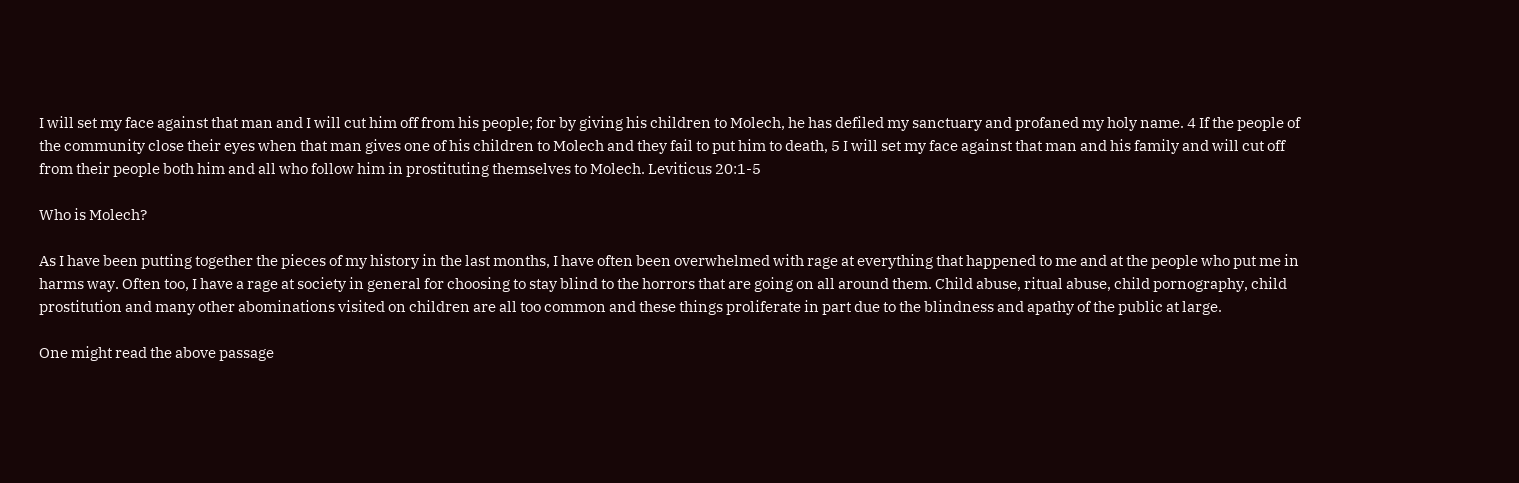I will set my face against that man and I will cut him off from his people; for by giving his children to Molech, he has defiled my sanctuary and profaned my holy name. 4 If the people of the community close their eyes when that man gives one of his children to Molech and they fail to put him to death, 5 I will set my face against that man and his family and will cut off from their people both him and all who follow him in prostituting themselves to Molech. Leviticus 20:1-5

Who is Molech?

As I have been putting together the pieces of my history in the last months, I have often been overwhelmed with rage at everything that happened to me and at the people who put me in harms way. Often too, I have a rage at society in general for choosing to stay blind to the horrors that are going on all around them. Child abuse, ritual abuse, child pornography, child prostitution and many other abominations visited on children are all too common and these things proliferate in part due to the blindness and apathy of the public at large.

One might read the above passage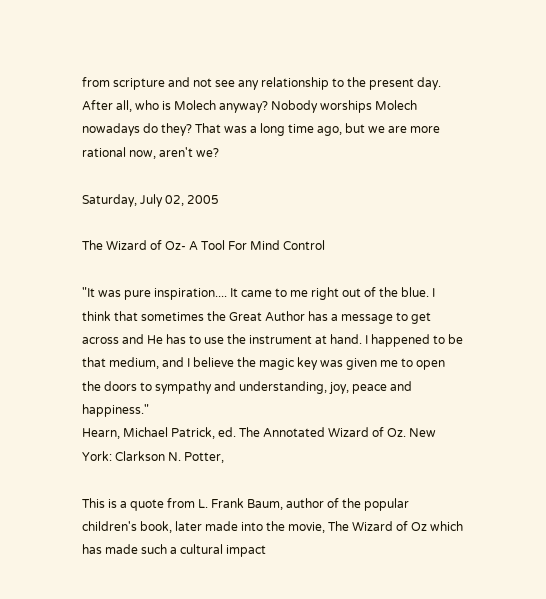from scripture and not see any relationship to the present day. After all, who is Molech anyway? Nobody worships Molech nowadays do they? That was a long time ago, but we are more rational now, aren't we?

Saturday, July 02, 2005

The Wizard of Oz- A Tool For Mind Control

"It was pure inspiration.... It came to me right out of the blue. I think that sometimes the Great Author has a message to get across and He has to use the instrument at hand. I happened to be that medium, and I believe the magic key was given me to open the doors to sympathy and understanding, joy, peace and happiness."
Hearn, Michael Patrick, ed. The Annotated Wizard of Oz. New York: Clarkson N. Potter,

This is a quote from L. Frank Baum, author of the popular children's book, later made into the movie, The Wizard of Oz which has made such a cultural impact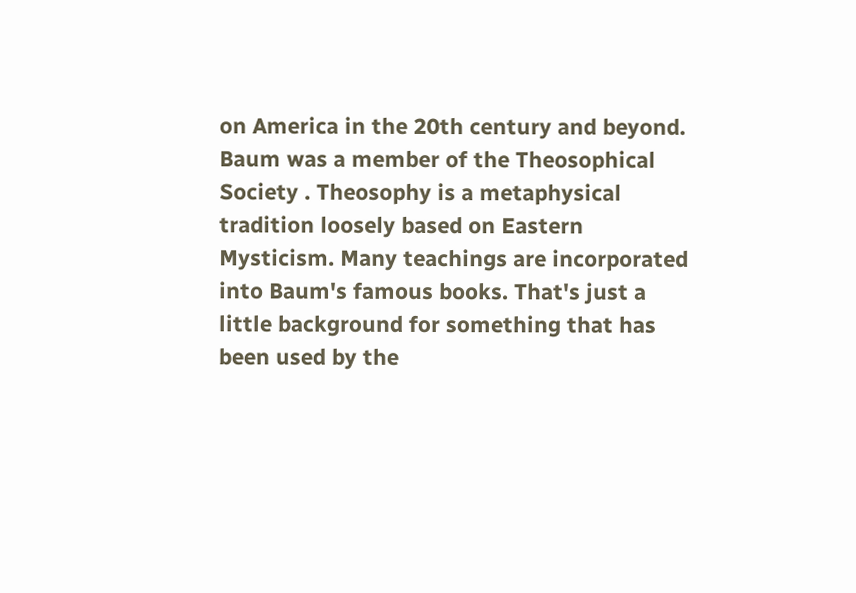on America in the 20th century and beyond. Baum was a member of the Theosophical Society . Theosophy is a metaphysical tradition loosely based on Eastern Mysticism. Many teachings are incorporated into Baum's famous books. That's just a little background for something that has been used by the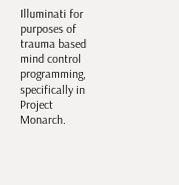Illuminati for purposes of trauma based mind control programming, specifically in Project Monarch.